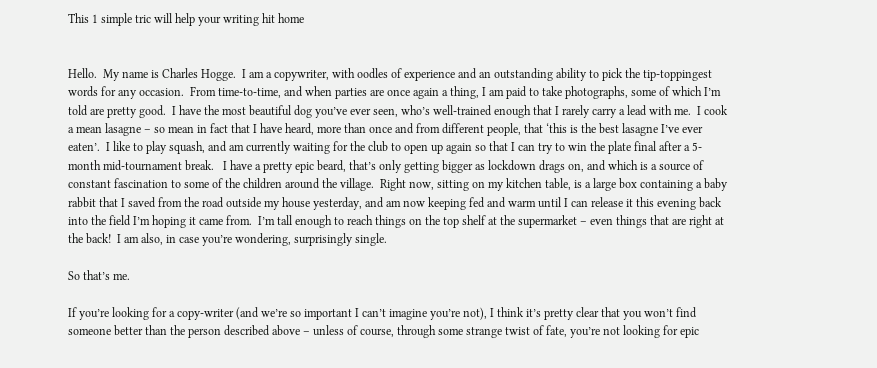This 1 simple tric will help your writing hit home


Hello.  My name is Charles Hogge.  I am a copywriter, with oodles of experience and an outstanding ability to pick the tip-toppingest words for any occasion.  From time-to-time, and when parties are once again a thing, I am paid to take photographs, some of which I’m told are pretty good.  I have the most beautiful dog you’ve ever seen, who’s well-trained enough that I rarely carry a lead with me.  I cook a mean lasagne – so mean in fact that I have heard, more than once and from different people, that ‘this is the best lasagne I’ve ever eaten’.  I like to play squash, and am currently waiting for the club to open up again so that I can try to win the plate final after a 5-month mid-tournament break.   I have a pretty epic beard, that’s only getting bigger as lockdown drags on, and which is a source of constant fascination to some of the children around the village.  Right now, sitting on my kitchen table, is a large box containing a baby rabbit that I saved from the road outside my house yesterday, and am now keeping fed and warm until I can release it this evening back into the field I’m hoping it came from.  I’m tall enough to reach things on the top shelf at the supermarket – even things that are right at the back!  I am also, in case you’re wondering, surprisingly single.

So that’s me.

If you’re looking for a copy-writer (and we’re so important I can’t imagine you’re not), I think it’s pretty clear that you won’t find someone better than the person described above – unless of course, through some strange twist of fate, you’re not looking for epic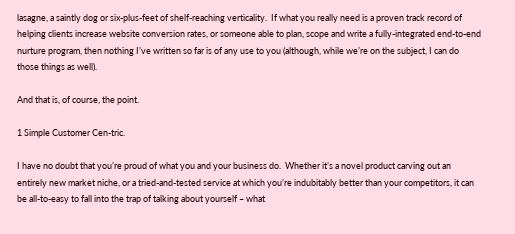lasagne, a saintly dog or six-plus-feet of shelf-reaching verticality.  If what you really need is a proven track record of helping clients increase website conversion rates, or someone able to plan, scope and write a fully-integrated end-to-end nurture program, then nothing I’ve written so far is of any use to you (although, while we’re on the subject, I can do those things as well).

And that is, of course, the point.

1 Simple Customer Cen-tric.

I have no doubt that you’re proud of what you and your business do.  Whether it’s a novel product carving out an entirely new market niche, or a tried-and-tested service at which you’re indubitably better than your competitors, it can be all-to-easy to fall into the trap of talking about yourself – what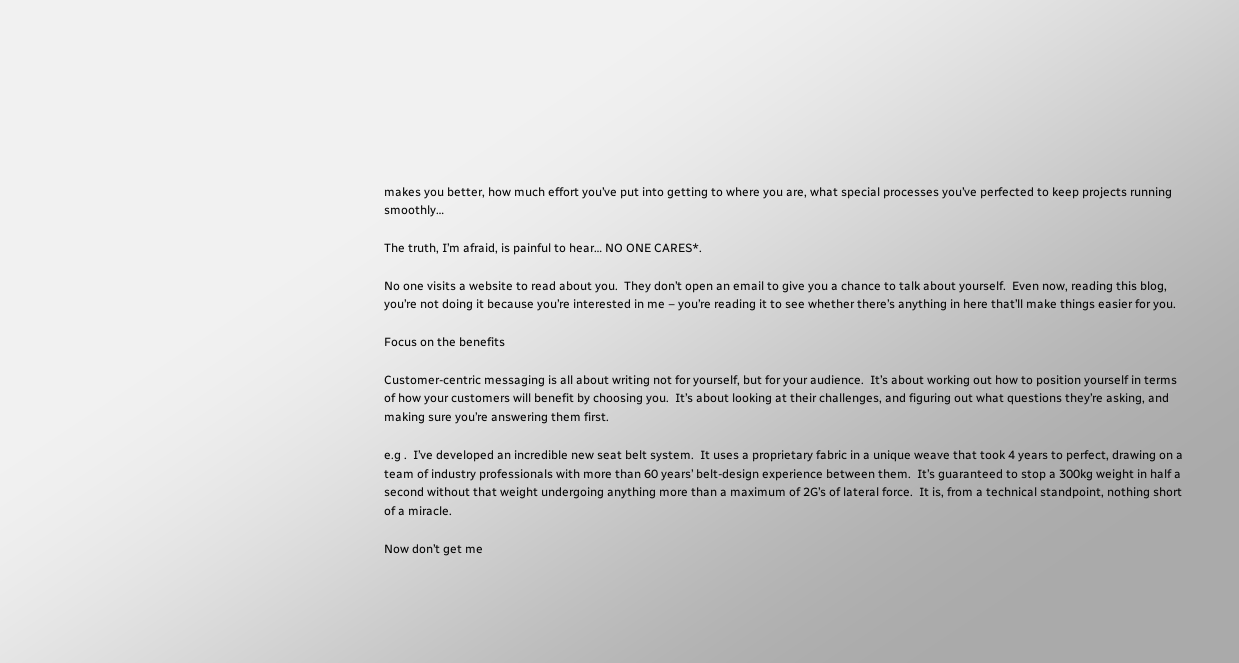makes you better, how much effort you’ve put into getting to where you are, what special processes you’ve perfected to keep projects running smoothly…

The truth, I’m afraid, is painful to hear… NO ONE CARES*.

No one visits a website to read about you.  They don’t open an email to give you a chance to talk about yourself.  Even now, reading this blog, you’re not doing it because you’re interested in me – you’re reading it to see whether there’s anything in here that’ll make things easier for you.

Focus on the benefits

Customer-centric messaging is all about writing not for yourself, but for your audience.  It’s about working out how to position yourself in terms of how your customers will benefit by choosing you.  It’s about looking at their challenges, and figuring out what questions they’re asking, and making sure you’re answering them first.

e.g .  I’ve developed an incredible new seat belt system.  It uses a proprietary fabric in a unique weave that took 4 years to perfect, drawing on a team of industry professionals with more than 60 years’ belt-design experience between them.  It’s guaranteed to stop a 300kg weight in half a second without that weight undergoing anything more than a maximum of 2G’s of lateral force.  It is, from a technical standpoint, nothing short of a miracle.

Now don’t get me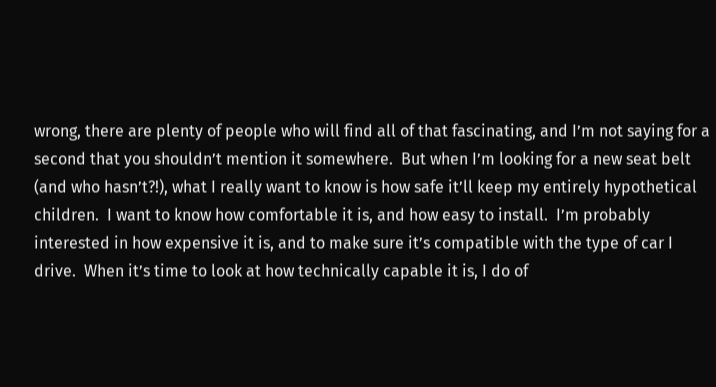wrong, there are plenty of people who will find all of that fascinating, and I’m not saying for a second that you shouldn’t mention it somewhere.  But when I’m looking for a new seat belt (and who hasn’t?!), what I really want to know is how safe it’ll keep my entirely hypothetical children.  I want to know how comfortable it is, and how easy to install.  I’m probably interested in how expensive it is, and to make sure it’s compatible with the type of car I drive.  When it’s time to look at how technically capable it is, I do of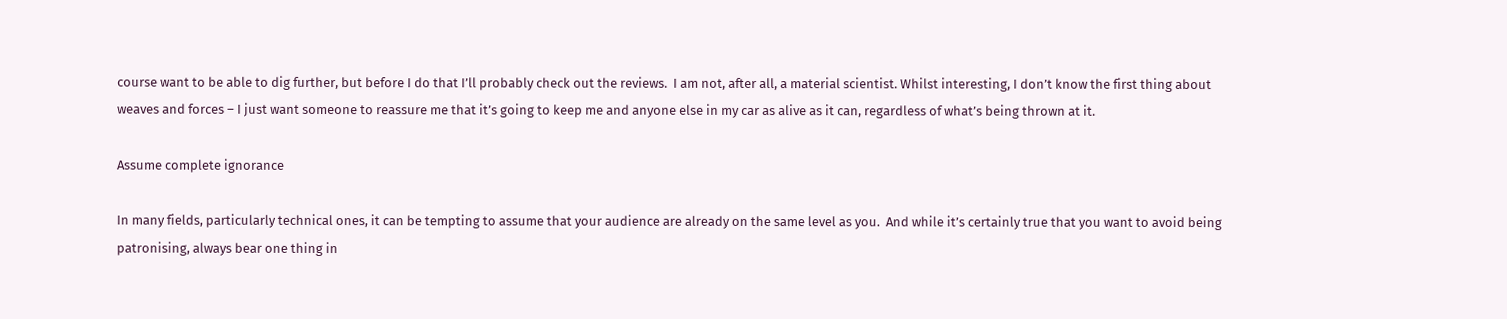course want to be able to dig further, but before I do that I’ll probably check out the reviews.  I am not, after all, a material scientist. Whilst interesting, I don’t know the first thing about weaves and forces – I just want someone to reassure me that it’s going to keep me and anyone else in my car as alive as it can, regardless of what’s being thrown at it.

Assume complete ignorance

In many fields, particularly technical ones, it can be tempting to assume that your audience are already on the same level as you.  And while it’s certainly true that you want to avoid being patronising, always bear one thing in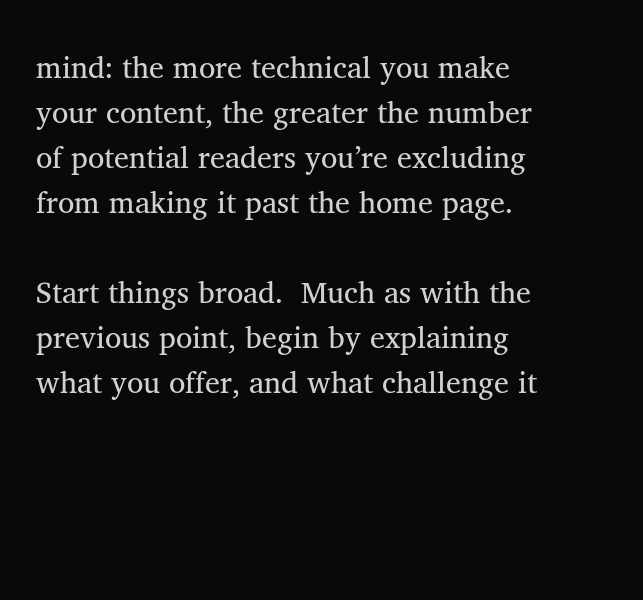mind: the more technical you make your content, the greater the number of potential readers you’re excluding from making it past the home page.

Start things broad.  Much as with the previous point, begin by explaining what you offer, and what challenge it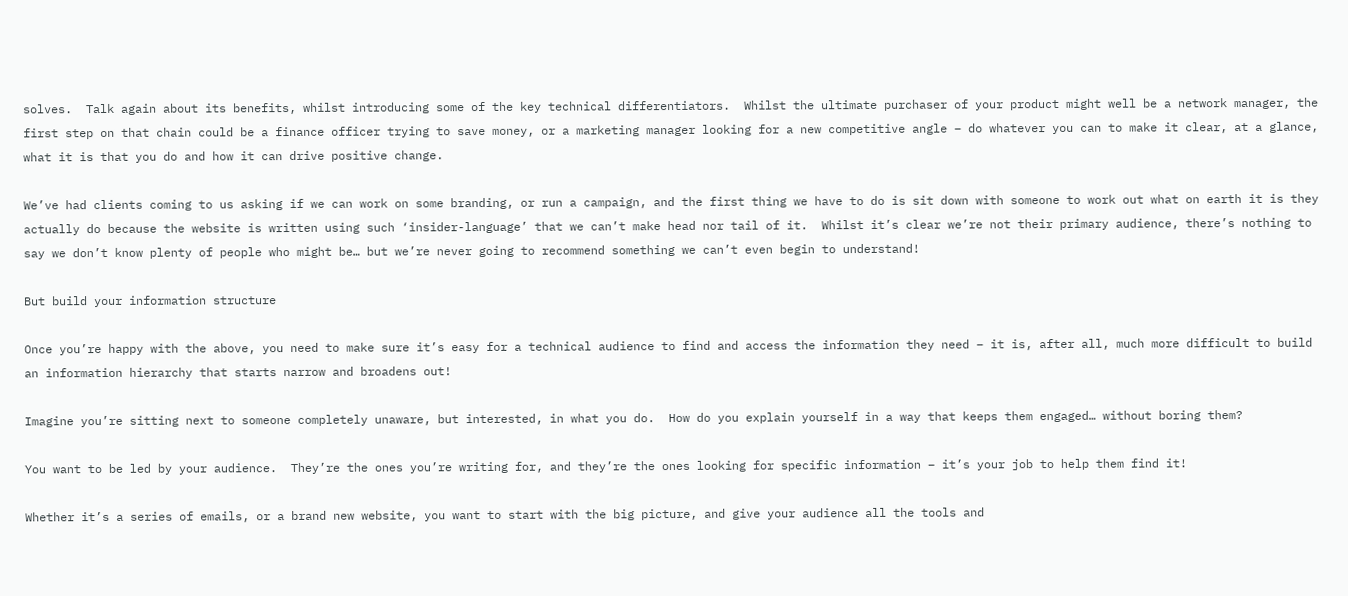solves.  Talk again about its benefits, whilst introducing some of the key technical differentiators.  Whilst the ultimate purchaser of your product might well be a network manager, the first step on that chain could be a finance officer trying to save money, or a marketing manager looking for a new competitive angle – do whatever you can to make it clear, at a glance, what it is that you do and how it can drive positive change.

We’ve had clients coming to us asking if we can work on some branding, or run a campaign, and the first thing we have to do is sit down with someone to work out what on earth it is they actually do because the website is written using such ‘insider-language’ that we can’t make head nor tail of it.  Whilst it’s clear we’re not their primary audience, there’s nothing to say we don’t know plenty of people who might be… but we’re never going to recommend something we can’t even begin to understand!

But build your information structure

Once you’re happy with the above, you need to make sure it’s easy for a technical audience to find and access the information they need – it is, after all, much more difficult to build an information hierarchy that starts narrow and broadens out!

Imagine you’re sitting next to someone completely unaware, but interested, in what you do.  How do you explain yourself in a way that keeps them engaged… without boring them?

You want to be led by your audience.  They’re the ones you’re writing for, and they’re the ones looking for specific information – it’s your job to help them find it!

Whether it’s a series of emails, or a brand new website, you want to start with the big picture, and give your audience all the tools and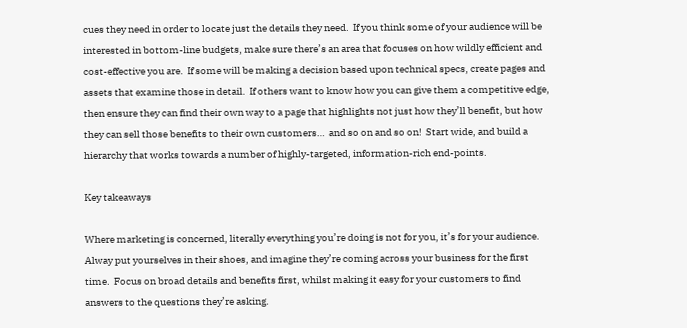cues they need in order to locate just the details they need.  If you think some of your audience will be interested in bottom-line budgets, make sure there’s an area that focuses on how wildly efficient and cost-effective you are.  If some will be making a decision based upon technical specs, create pages and assets that examine those in detail.  If others want to know how you can give them a competitive edge, then ensure they can find their own way to a page that highlights not just how they’ll benefit, but how they can sell those benefits to their own customers…  and so on and so on!  Start wide, and build a hierarchy that works towards a number of highly-targeted, information-rich end-points.

Key takeaways

Where marketing is concerned, literally everything you’re doing is not for you, it’s for your audience.  Alway put yourselves in their shoes, and imagine they’re coming across your business for the first time.  Focus on broad details and benefits first, whilst making it easy for your customers to find answers to the questions they’re asking.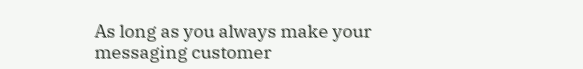As long as you always make your messaging customer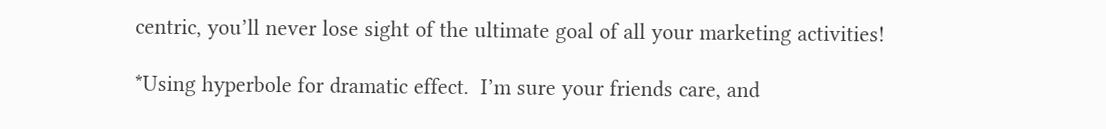centric, you’ll never lose sight of the ultimate goal of all your marketing activities!

*Using hyperbole for dramatic effect.  I’m sure your friends care, and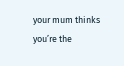your mum thinks you’re the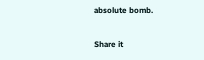absolute bomb.

Share it